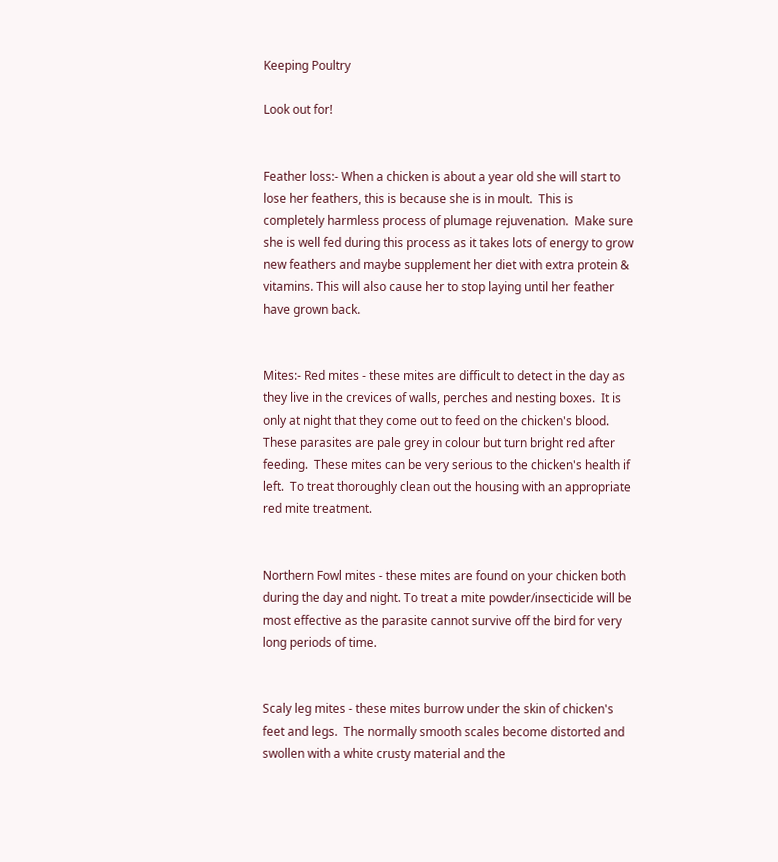Keeping Poultry

Look out for!


Feather loss:- When a chicken is about a year old she will start to lose her feathers, this is because she is in moult.  This is completely harmless process of plumage rejuvenation.  Make sure she is well fed during this process as it takes lots of energy to grow new feathers and maybe supplement her diet with extra protein & vitamins. This will also cause her to stop laying until her feather have grown back.


Mites:- Red mites - these mites are difficult to detect in the day as they live in the crevices of walls, perches and nesting boxes.  It is only at night that they come out to feed on the chicken's blood.  These parasites are pale grey in colour but turn bright red after feeding.  These mites can be very serious to the chicken's health if left.  To treat thoroughly clean out the housing with an appropriate red mite treatment.


Northern Fowl mites - these mites are found on your chicken both during the day and night. To treat a mite powder/insecticide will be most effective as the parasite cannot survive off the bird for very long periods of time.


Scaly leg mites - these mites burrow under the skin of chicken's feet and legs.  The normally smooth scales become distorted and swollen with a white crusty material and the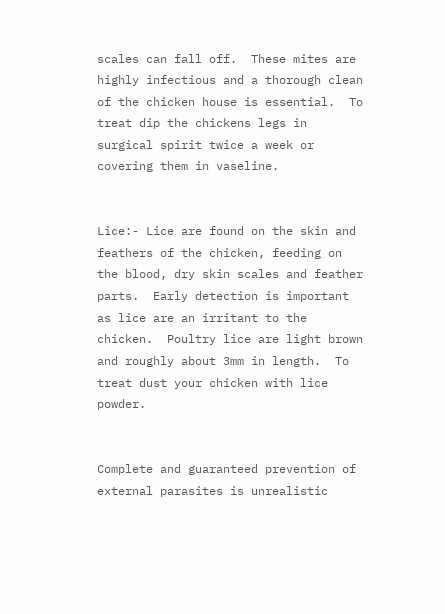scales can fall off.  These mites are highly infectious and a thorough clean of the chicken house is essential.  To treat dip the chickens legs in surgical spirit twice a week or covering them in vaseline.


Lice:- Lice are found on the skin and feathers of the chicken, feeding on the blood, dry skin scales and feather parts.  Early detection is important as lice are an irritant to the chicken.  Poultry lice are light brown and roughly about 3mm in length.  To treat dust your chicken with lice powder.


Complete and guaranteed prevention of external parasites is unrealistic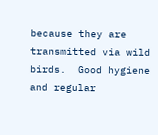because they are transmitted via wild birds.  Good hygiene and regular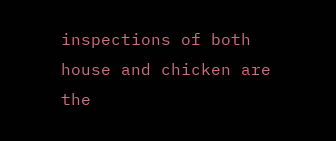inspections of both house and chicken are the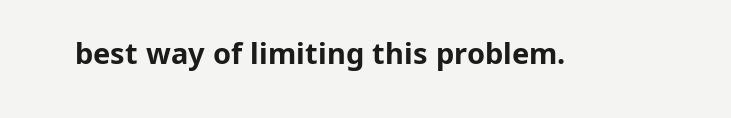best way of limiting this problem.